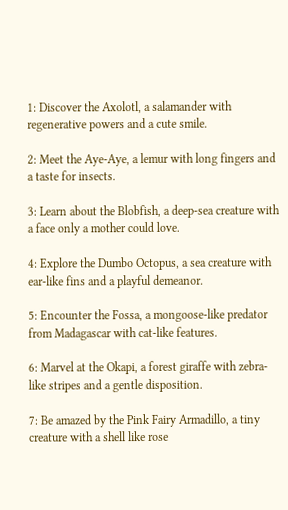1: Discover the Axolotl, a salamander with regenerative powers and a cute smile.

2: Meet the Aye-Aye, a lemur with long fingers and a taste for insects.

3: Learn about the Blobfish, a deep-sea creature with a face only a mother could love.

4: Explore the Dumbo Octopus, a sea creature with ear-like fins and a playful demeanor.

5: Encounter the Fossa, a mongoose-like predator from Madagascar with cat-like features.

6: Marvel at the Okapi, a forest giraffe with zebra-like stripes and a gentle disposition.

7: Be amazed by the Pink Fairy Armadillo, a tiny creature with a shell like rose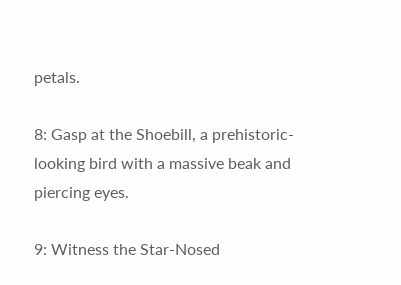petals.

8: Gasp at the Shoebill, a prehistoric-looking bird with a massive beak and piercing eyes.

9: Witness the Star-Nosed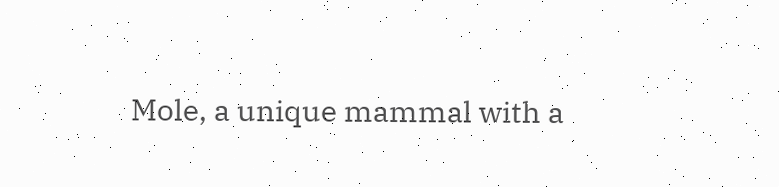Mole, a unique mammal with a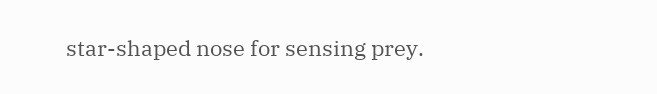star-shaped nose for sensing prey.